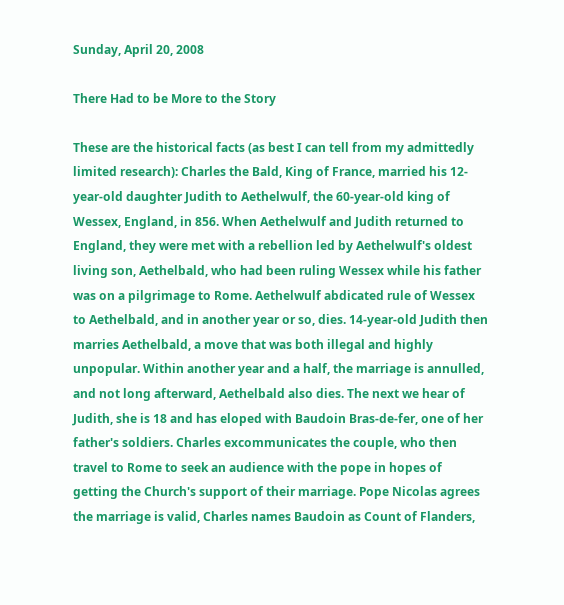Sunday, April 20, 2008

There Had to be More to the Story

These are the historical facts (as best I can tell from my admittedly limited research): Charles the Bald, King of France, married his 12-year-old daughter Judith to Aethelwulf, the 60-year-old king of Wessex, England, in 856. When Aethelwulf and Judith returned to England, they were met with a rebellion led by Aethelwulf's oldest living son, Aethelbald, who had been ruling Wessex while his father was on a pilgrimage to Rome. Aethelwulf abdicated rule of Wessex to Aethelbald, and in another year or so, dies. 14-year-old Judith then marries Aethelbald, a move that was both illegal and highly unpopular. Within another year and a half, the marriage is annulled, and not long afterward, Aethelbald also dies. The next we hear of Judith, she is 18 and has eloped with Baudoin Bras-de-fer, one of her father's soldiers. Charles excommunicates the couple, who then travel to Rome to seek an audience with the pope in hopes of getting the Church's support of their marriage. Pope Nicolas agrees the marriage is valid, Charles names Baudoin as Count of Flanders,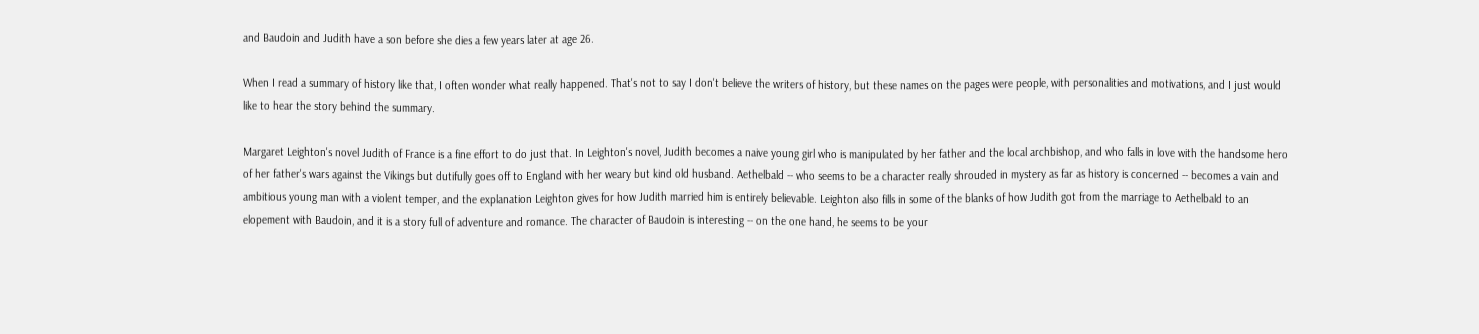and Baudoin and Judith have a son before she dies a few years later at age 26.

When I read a summary of history like that, I often wonder what really happened. That's not to say I don't believe the writers of history, but these names on the pages were people, with personalities and motivations, and I just would like to hear the story behind the summary.

Margaret Leighton's novel Judith of France is a fine effort to do just that. In Leighton's novel, Judith becomes a naive young girl who is manipulated by her father and the local archbishop, and who falls in love with the handsome hero of her father's wars against the Vikings but dutifully goes off to England with her weary but kind old husband. Aethelbald -- who seems to be a character really shrouded in mystery as far as history is concerned -- becomes a vain and ambitious young man with a violent temper, and the explanation Leighton gives for how Judith married him is entirely believable. Leighton also fills in some of the blanks of how Judith got from the marriage to Aethelbald to an elopement with Baudoin, and it is a story full of adventure and romance. The character of Baudoin is interesting -- on the one hand, he seems to be your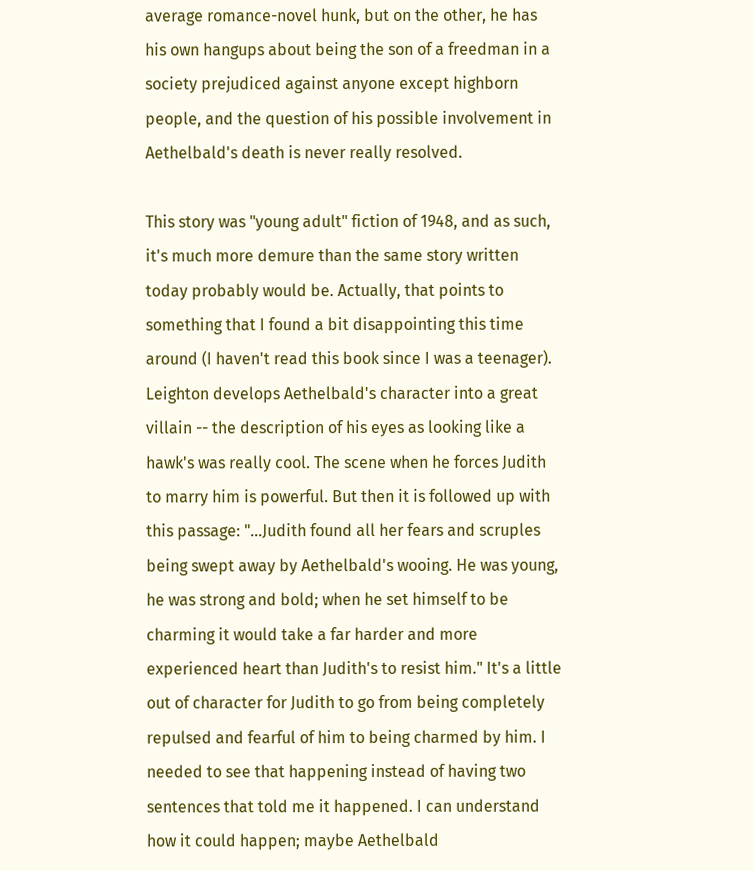average romance-novel hunk, but on the other, he has his own hangups about being the son of a freedman in a society prejudiced against anyone except highborn people, and the question of his possible involvement in Aethelbald's death is never really resolved.

This story was "young adult" fiction of 1948, and as such, it's much more demure than the same story written today probably would be. Actually, that points to something that I found a bit disappointing this time around (I haven't read this book since I was a teenager). Leighton develops Aethelbald's character into a great villain -- the description of his eyes as looking like a hawk's was really cool. The scene when he forces Judith to marry him is powerful. But then it is followed up with this passage: "...Judith found all her fears and scruples being swept away by Aethelbald's wooing. He was young, he was strong and bold; when he set himself to be charming it would take a far harder and more experienced heart than Judith's to resist him." It's a little out of character for Judith to go from being completely repulsed and fearful of him to being charmed by him. I needed to see that happening instead of having two sentences that told me it happened. I can understand how it could happen; maybe Aethelbald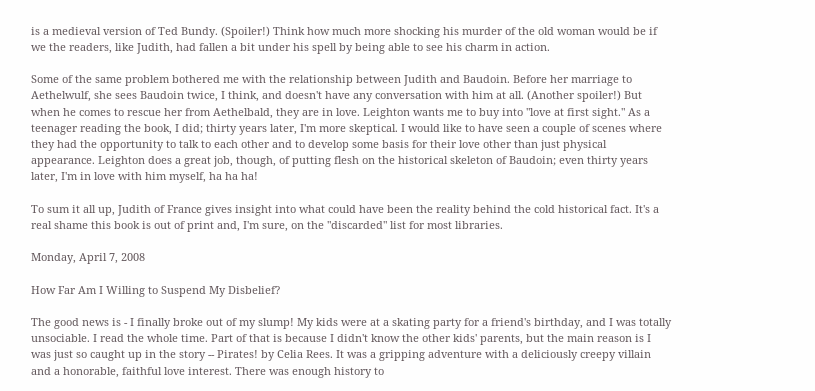is a medieval version of Ted Bundy. (Spoiler!) Think how much more shocking his murder of the old woman would be if we the readers, like Judith, had fallen a bit under his spell by being able to see his charm in action.

Some of the same problem bothered me with the relationship between Judith and Baudoin. Before her marriage to Aethelwulf, she sees Baudoin twice, I think, and doesn't have any conversation with him at all. (Another spoiler!) But when he comes to rescue her from Aethelbald, they are in love. Leighton wants me to buy into "love at first sight." As a teenager reading the book, I did; thirty years later, I'm more skeptical. I would like to have seen a couple of scenes where they had the opportunity to talk to each other and to develop some basis for their love other than just physical appearance. Leighton does a great job, though, of putting flesh on the historical skeleton of Baudoin; even thirty years later, I'm in love with him myself, ha ha ha!

To sum it all up, Judith of France gives insight into what could have been the reality behind the cold historical fact. It's a real shame this book is out of print and, I'm sure, on the "discarded" list for most libraries.

Monday, April 7, 2008

How Far Am I Willing to Suspend My Disbelief?

The good news is - I finally broke out of my slump! My kids were at a skating party for a friend's birthday, and I was totally unsociable. I read the whole time. Part of that is because I didn't know the other kids' parents, but the main reason is I was just so caught up in the story -- Pirates! by Celia Rees. It was a gripping adventure with a deliciously creepy villain and a honorable, faithful love interest. There was enough history to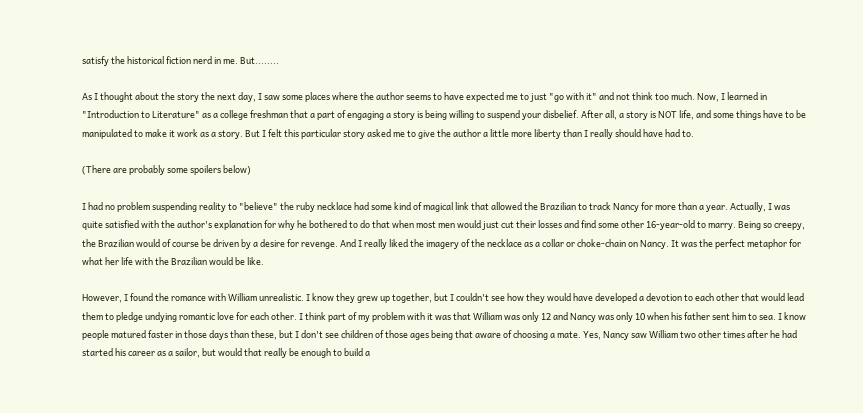satisfy the historical fiction nerd in me. But........

As I thought about the story the next day, I saw some places where the author seems to have expected me to just "go with it" and not think too much. Now, I learned in "Introduction to Literature" as a college freshman that a part of engaging a story is being willing to suspend your disbelief. After all, a story is NOT life, and some things have to be manipulated to make it work as a story. But I felt this particular story asked me to give the author a little more liberty than I really should have had to.

(There are probably some spoilers below)

I had no problem suspending reality to "believe" the ruby necklace had some kind of magical link that allowed the Brazilian to track Nancy for more than a year. Actually, I was quite satisfied with the author's explanation for why he bothered to do that when most men would just cut their losses and find some other 16-year-old to marry. Being so creepy, the Brazilian would of course be driven by a desire for revenge. And I really liked the imagery of the necklace as a collar or choke-chain on Nancy. It was the perfect metaphor for what her life with the Brazilian would be like.

However, I found the romance with William unrealistic. I know they grew up together, but I couldn't see how they would have developed a devotion to each other that would lead them to pledge undying romantic love for each other. I think part of my problem with it was that William was only 12 and Nancy was only 10 when his father sent him to sea. I know people matured faster in those days than these, but I don't see children of those ages being that aware of choosing a mate. Yes, Nancy saw William two other times after he had started his career as a sailor, but would that really be enough to build a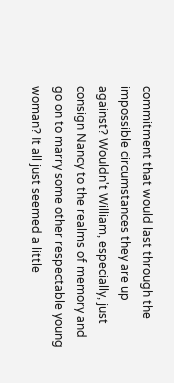commitment that would last through the impossible circumstances they are up against? Wouldn't William, especially, just consign Nancy to the realms of memory and go on to marry some other respectable young woman? It all just seemed a little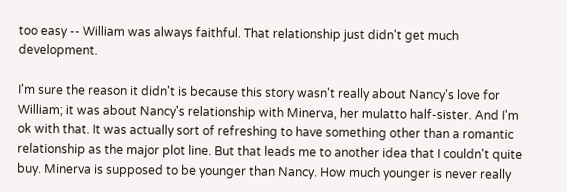too easy -- William was always faithful. That relationship just didn't get much development.

I'm sure the reason it didn't is because this story wasn't really about Nancy's love for William; it was about Nancy's relationship with Minerva, her mulatto half-sister. And I'm ok with that. It was actually sort of refreshing to have something other than a romantic relationship as the major plot line. But that leads me to another idea that I couldn't quite buy. Minerva is supposed to be younger than Nancy. How much younger is never really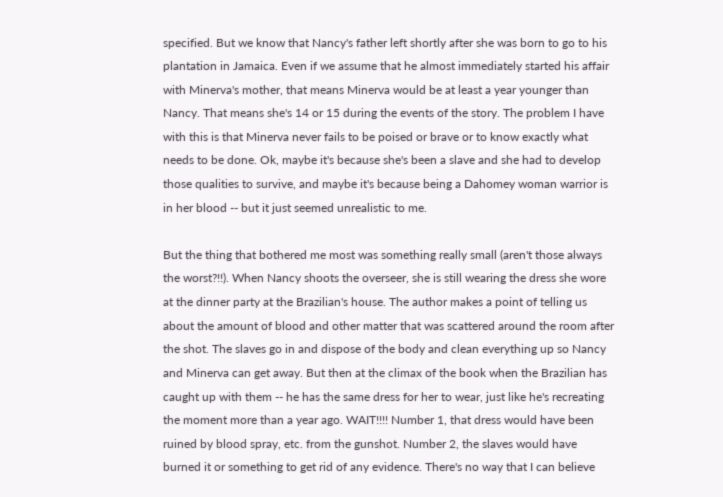specified. But we know that Nancy's father left shortly after she was born to go to his plantation in Jamaica. Even if we assume that he almost immediately started his affair with Minerva's mother, that means Minerva would be at least a year younger than Nancy. That means she's 14 or 15 during the events of the story. The problem I have with this is that Minerva never fails to be poised or brave or to know exactly what needs to be done. Ok, maybe it's because she's been a slave and she had to develop those qualities to survive, and maybe it's because being a Dahomey woman warrior is in her blood -- but it just seemed unrealistic to me.

But the thing that bothered me most was something really small (aren't those always the worst?!!). When Nancy shoots the overseer, she is still wearing the dress she wore at the dinner party at the Brazilian's house. The author makes a point of telling us about the amount of blood and other matter that was scattered around the room after the shot. The slaves go in and dispose of the body and clean everything up so Nancy and Minerva can get away. But then at the climax of the book when the Brazilian has caught up with them -- he has the same dress for her to wear, just like he's recreating the moment more than a year ago. WAIT!!!! Number 1, that dress would have been ruined by blood spray, etc. from the gunshot. Number 2, the slaves would have burned it or something to get rid of any evidence. There's no way that I can believe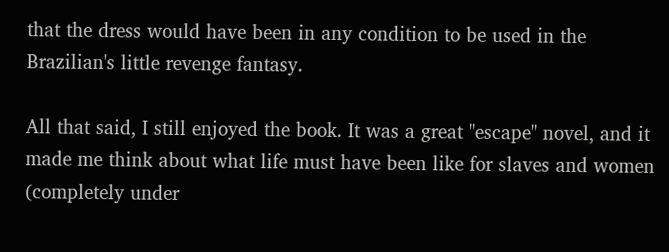that the dress would have been in any condition to be used in the Brazilian's little revenge fantasy.

All that said, I still enjoyed the book. It was a great "escape" novel, and it made me think about what life must have been like for slaves and women (completely under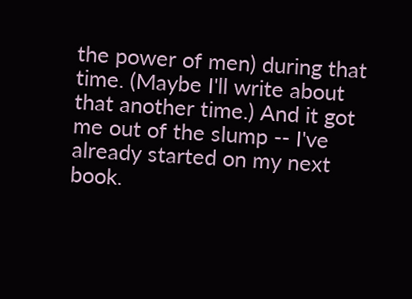the power of men) during that time. (Maybe I'll write about that another time.) And it got me out of the slump -- I've already started on my next book.